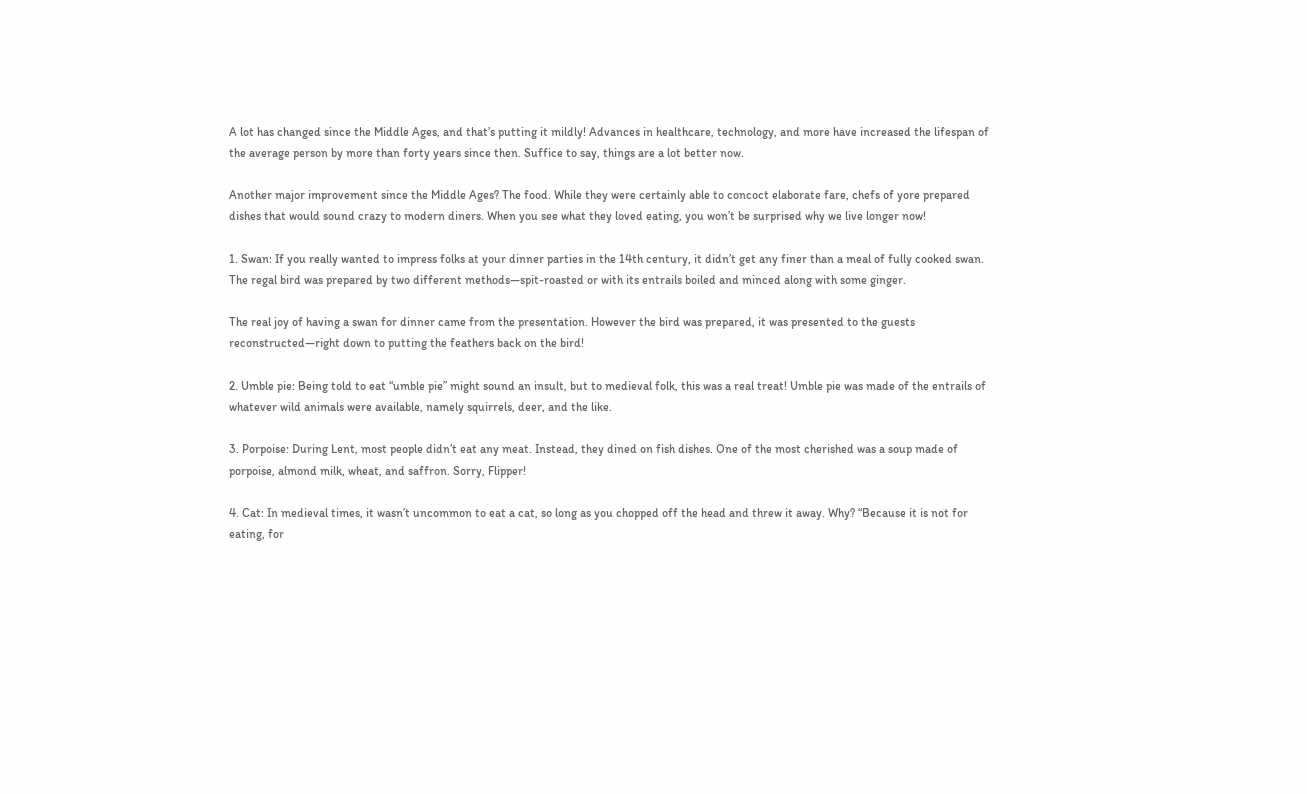A lot has changed since the Middle Ages, and that’s putting it mildly! Advances in healthcare, technology, and more have increased the lifespan of the average person by more than forty years since then. Suffice to say, things are a lot better now.

Another major improvement since the Middle Ages? The food. While they were certainly able to concoct elaborate fare, chefs of yore prepared dishes that would sound crazy to modern diners. When you see what they loved eating, you won’t be surprised why we live longer now!

1. Swan: If you really wanted to impress folks at your dinner parties in the 14th century, it didn’t get any finer than a meal of fully cooked swan. The regal bird was prepared by two different methods—spit-roasted or with its entrails boiled and minced along with some ginger.

The real joy of having a swan for dinner came from the presentation. However the bird was prepared, it was presented to the guests reconstructed—right down to putting the feathers back on the bird!

2. Umble pie: Being told to eat “umble pie” might sound an insult, but to medieval folk, this was a real treat! Umble pie was made of the entrails of whatever wild animals were available, namely squirrels, deer, and the like.

3. Porpoise: During Lent, most people didn’t eat any meat. Instead, they dined on fish dishes. One of the most cherished was a soup made of porpoise, almond milk, wheat, and saffron. Sorry, Flipper!

4. Cat: In medieval times, it wasn’t uncommon to eat a cat, so long as you chopped off the head and threw it away. Why? “Because it is not for eating, for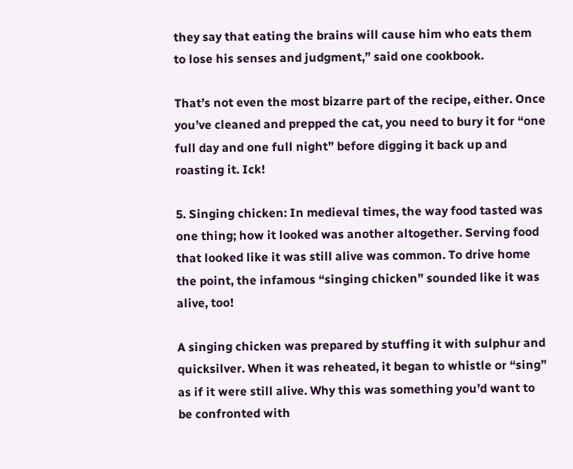they say that eating the brains will cause him who eats them to lose his senses and judgment,” said one cookbook.

That’s not even the most bizarre part of the recipe, either. Once you’ve cleaned and prepped the cat, you need to bury it for “one full day and one full night” before digging it back up and roasting it. Ick!

5. Singing chicken: In medieval times, the way food tasted was one thing; how it looked was another altogether. Serving food that looked like it was still alive was common. To drive home the point, the infamous “singing chicken” sounded like it was alive, too!

A singing chicken was prepared by stuffing it with sulphur and quicksilver. When it was reheated, it began to whistle or “sing” as if it were still alive. Why this was something you’d want to be confronted with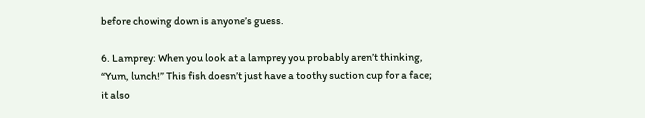before chowing down is anyone’s guess.

6. Lamprey: When you look at a lamprey you probably aren’t thinking, “Yum, lunch!” This fish doesn’t just have a toothy suction cup for a face; it also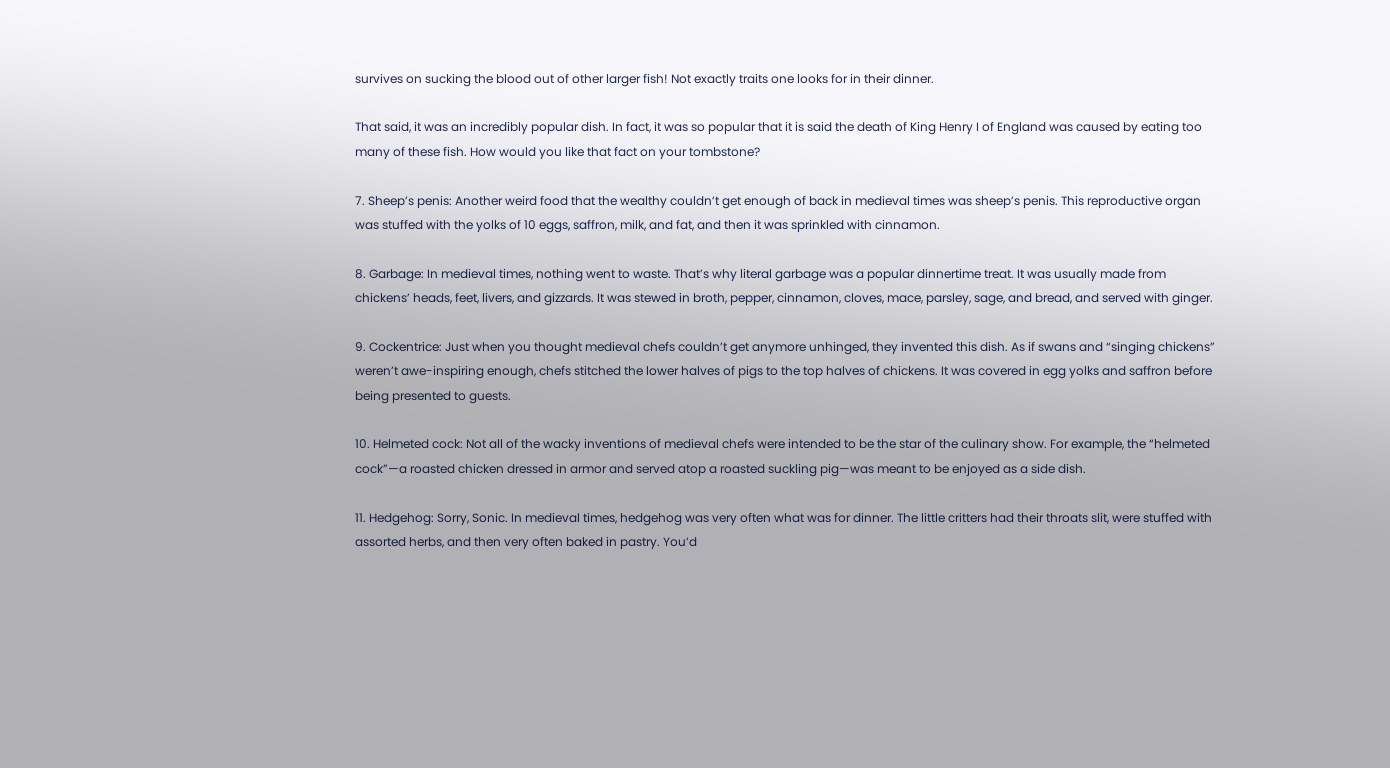survives on sucking the blood out of other larger fish! Not exactly traits one looks for in their dinner.

That said, it was an incredibly popular dish. In fact, it was so popular that it is said the death of King Henry I of England was caused by eating too many of these fish. How would you like that fact on your tombstone?

7. Sheep’s penis: Another weird food that the wealthy couldn’t get enough of back in medieval times was sheep’s penis. This reproductive organ was stuffed with the yolks of 10 eggs, saffron, milk, and fat, and then it was sprinkled with cinnamon.

8. Garbage: In medieval times, nothing went to waste. That’s why literal garbage was a popular dinnertime treat. It was usually made from chickens’ heads, feet, livers, and gizzards. It was stewed in broth, pepper, cinnamon, cloves, mace, parsley, sage, and bread, and served with ginger.

9. Cockentrice: Just when you thought medieval chefs couldn’t get anymore unhinged, they invented this dish. As if swans and “singing chickens” weren’t awe-inspiring enough, chefs stitched the lower halves of pigs to the top halves of chickens. It was covered in egg yolks and saffron before being presented to guests.

10. Helmeted cock: Not all of the wacky inventions of medieval chefs were intended to be the star of the culinary show. For example, the “helmeted cock”—a roasted chicken dressed in armor and served atop a roasted suckling pig—was meant to be enjoyed as a side dish.

11. Hedgehog: Sorry, Sonic. In medieval times, hedgehog was very often what was for dinner. The little critters had their throats slit, were stuffed with assorted herbs, and then very often baked in pastry. You’d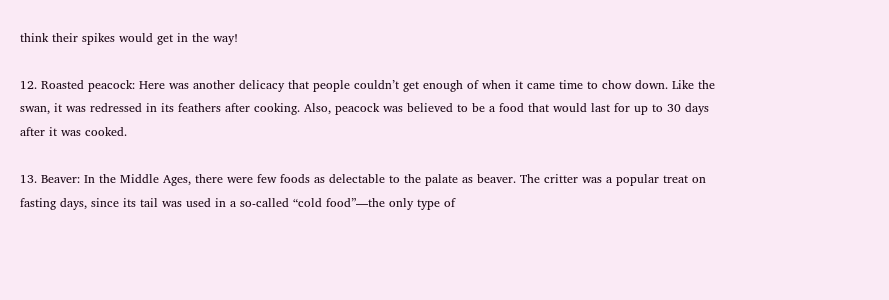think their spikes would get in the way!

12. Roasted peacock: Here was another delicacy that people couldn’t get enough of when it came time to chow down. Like the swan, it was redressed in its feathers after cooking. Also, peacock was believed to be a food that would last for up to 30 days after it was cooked.

13. Beaver: In the Middle Ages, there were few foods as delectable to the palate as beaver. The critter was a popular treat on fasting days, since its tail was used in a so-called “cold food”—the only type of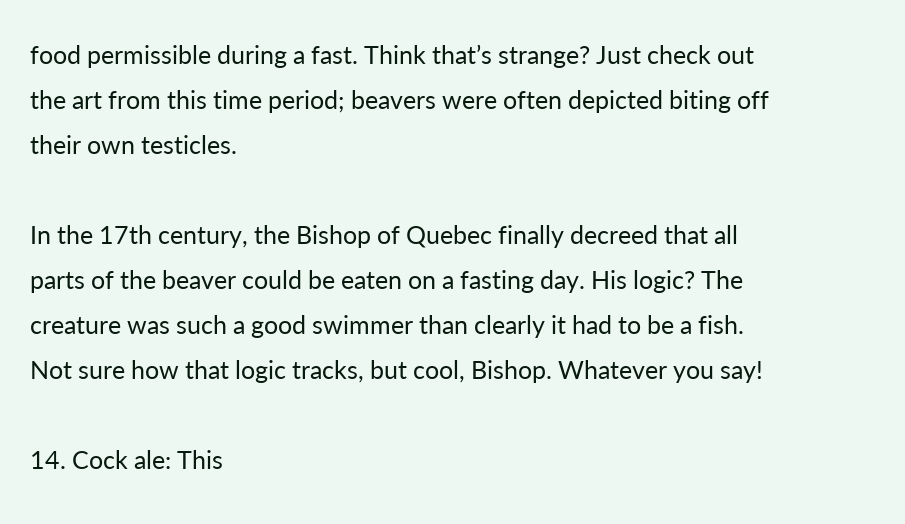food permissible during a fast. Think that’s strange? Just check out the art from this time period; beavers were often depicted biting off their own testicles.

In the 17th century, the Bishop of Quebec finally decreed that all parts of the beaver could be eaten on a fasting day. His logic? The creature was such a good swimmer than clearly it had to be a fish. Not sure how that logic tracks, but cool, Bishop. Whatever you say!

14. Cock ale: This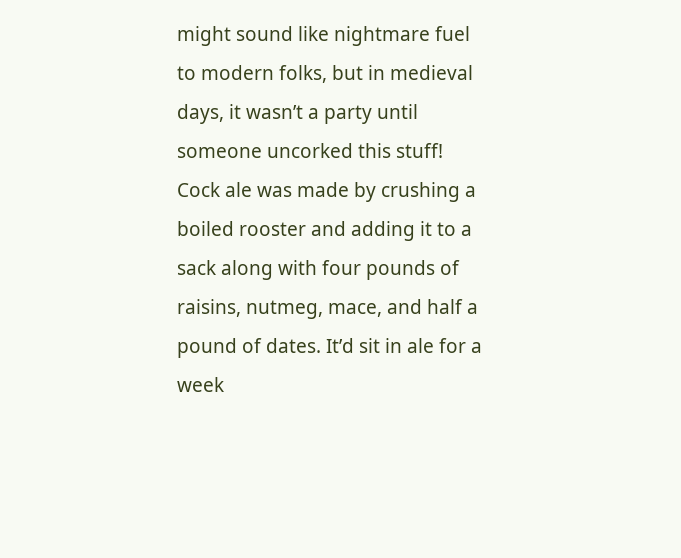might sound like nightmare fuel to modern folks, but in medieval days, it wasn’t a party until someone uncorked this stuff! Cock ale was made by crushing a boiled rooster and adding it to a sack along with four pounds of raisins, nutmeg, mace, and half a pound of dates. It’d sit in ale for a week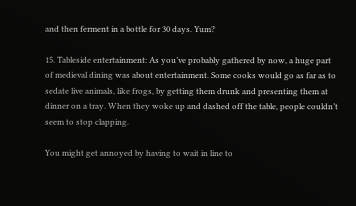and then ferment in a bottle for 30 days. Yum?

15. Tableside entertainment: As you’ve probably gathered by now, a huge part of medieval dining was about entertainment. Some cooks would go as far as to sedate live animals, like frogs, by getting them drunk and presenting them at dinner on a tray. When they woke up and dashed off the table, people couldn’t seem to stop clapping.

You might get annoyed by having to wait in line to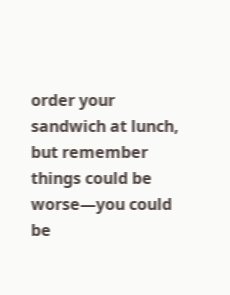order your sandwich at lunch, but remember things could be worse—you could be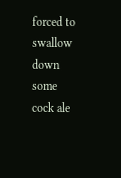forced to swallow down some cock ale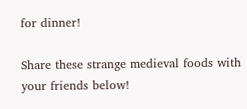for dinner!

Share these strange medieval foods with your friends below!